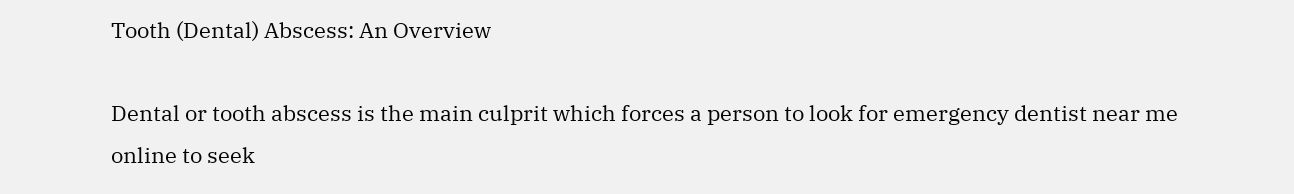Tooth (Dental) Abscess: An Overview

Dental or tooth abscess is the main culprit which forces a person to look for emergency dentist near me online to seek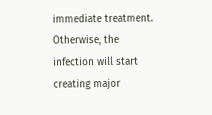immediate treatment. Otherwise, the infection will start creating major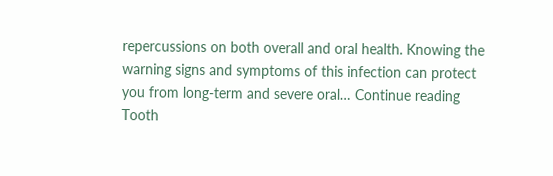repercussions on both overall and oral health. Knowing the warning signs and symptoms of this infection can protect you from long-term and severe oral… Continue reading Tooth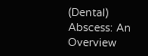(Dental) Abscess: An Overview